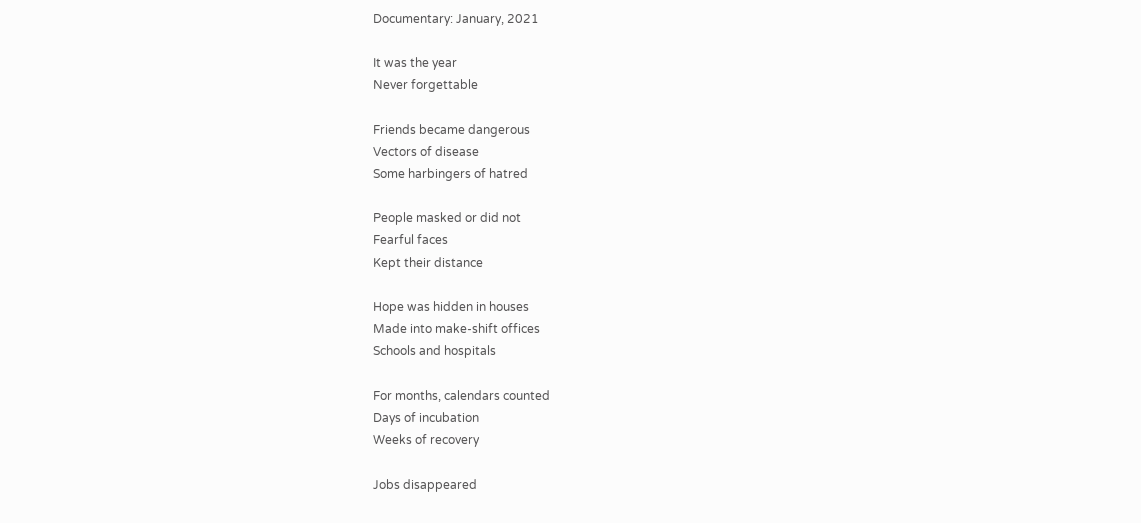Documentary: January, 2021

It was the year
Never forgettable

Friends became dangerous
Vectors of disease
Some harbingers of hatred

People masked or did not
Fearful faces
Kept their distance

Hope was hidden in houses
Made into make-shift offices
Schools and hospitals

For months, calendars counted
Days of incubation
Weeks of recovery

Jobs disappeared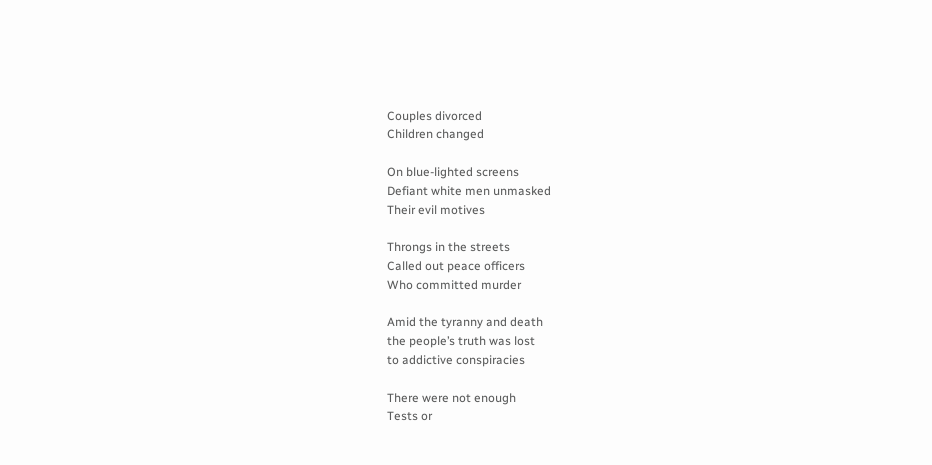Couples divorced
Children changed

On blue-lighted screens
Defiant white men unmasked
Their evil motives

Throngs in the streets
Called out peace officers
Who committed murder

Amid the tyranny and death
the people’s truth was lost
to addictive conspiracies

There were not enough
Tests or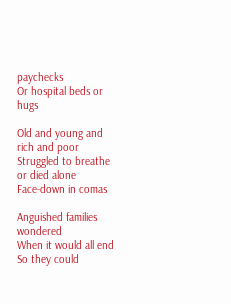paychecks
Or hospital beds or hugs

Old and young and rich and poor
Struggled to breathe or died alone
Face-down in comas

Anguished families wondered
When it would all end
So they could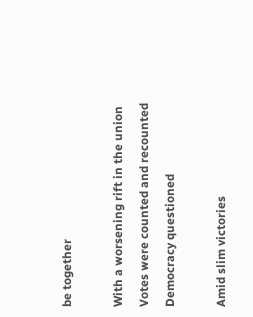be together

With a worsening rift in the union
Votes were counted and recounted
Democracy questioned

Amid slim victories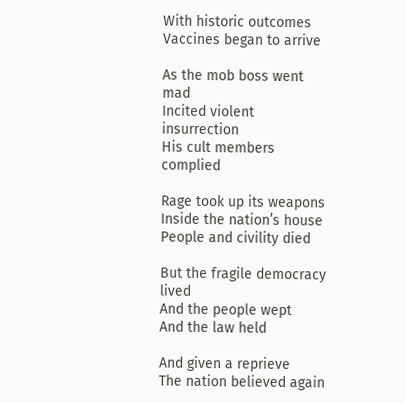With historic outcomes
Vaccines began to arrive

As the mob boss went mad
Incited violent insurrection
His cult members complied

Rage took up its weapons
Inside the nation’s house
People and civility died

But the fragile democracy lived
And the people wept
And the law held

And given a reprieve
The nation believed again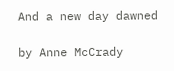And a new day dawned

by Anne McCrady